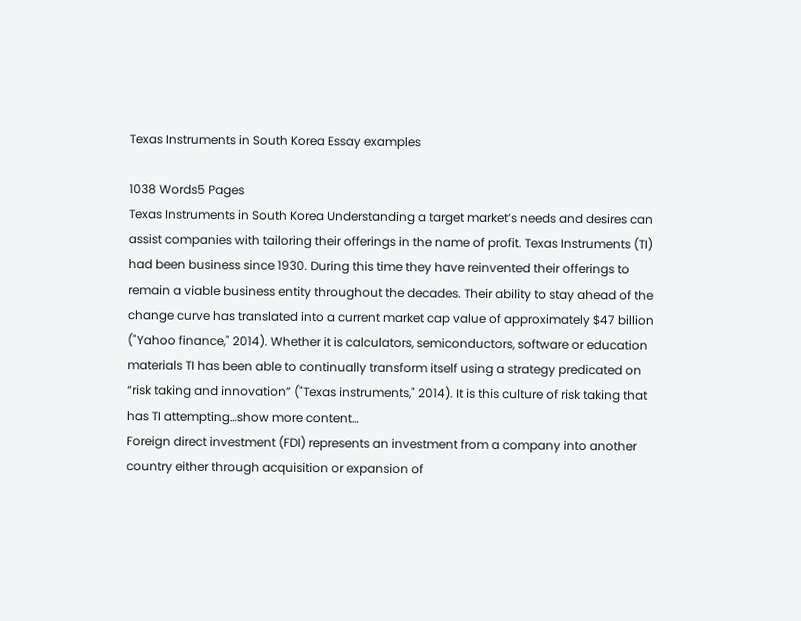Texas Instruments in South Korea Essay examples

1038 Words5 Pages
Texas Instruments in South Korea Understanding a target market’s needs and desires can assist companies with tailoring their offerings in the name of profit. Texas Instruments (TI) had been business since 1930. During this time they have reinvented their offerings to remain a viable business entity throughout the decades. Their ability to stay ahead of the change curve has translated into a current market cap value of approximately $47 billion ("Yahoo finance," 2014). Whether it is calculators, semiconductors, software or education materials TI has been able to continually transform itself using a strategy predicated on “risk taking and innovation” ("Texas instruments," 2014). It is this culture of risk taking that has TI attempting…show more content…
Foreign direct investment (FDI) represents an investment from a company into another country either through acquisition or expansion of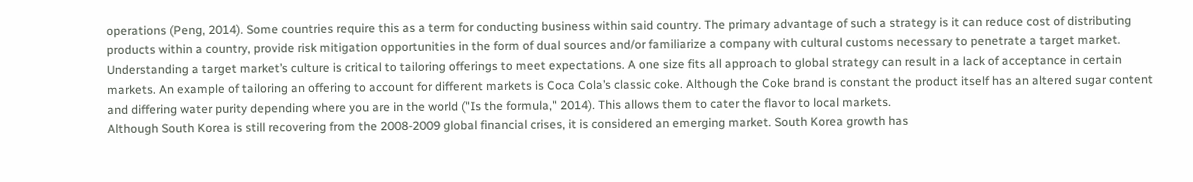operations (Peng, 2014). Some countries require this as a term for conducting business within said country. The primary advantage of such a strategy is it can reduce cost of distributing products within a country, provide risk mitigation opportunities in the form of dual sources and/or familiarize a company with cultural customs necessary to penetrate a target market. Understanding a target market’s culture is critical to tailoring offerings to meet expectations. A one size fits all approach to global strategy can result in a lack of acceptance in certain markets. An example of tailoring an offering to account for different markets is Coca Cola’s classic coke. Although the Coke brand is constant the product itself has an altered sugar content and differing water purity depending where you are in the world ("Is the formula," 2014). This allows them to cater the flavor to local markets.
Although South Korea is still recovering from the 2008-2009 global financial crises, it is considered an emerging market. South Korea growth has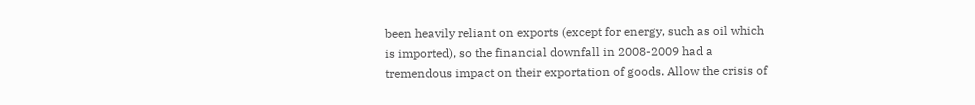been heavily reliant on exports (except for energy, such as oil which is imported), so the financial downfall in 2008-2009 had a tremendous impact on their exportation of goods. Allow the crisis of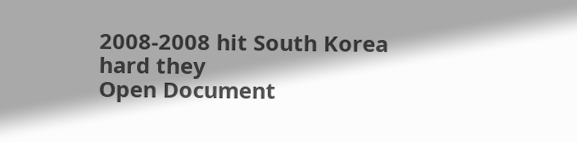2008-2008 hit South Korea hard they
Open Document